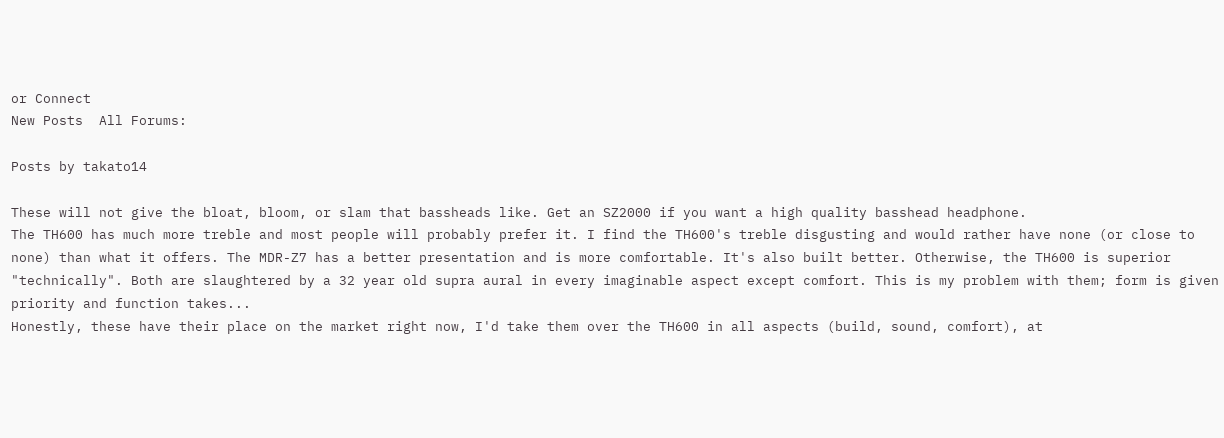or Connect
New Posts  All Forums:

Posts by takato14

These will not give the bloat, bloom, or slam that bassheads like. Get an SZ2000 if you want a high quality basshead headphone.
The TH600 has much more treble and most people will probably prefer it. I find the TH600's treble disgusting and would rather have none (or close to none) than what it offers. The MDR-Z7 has a better presentation and is more comfortable. It's also built better. Otherwise, the TH600 is superior "technically". Both are slaughtered by a 32 year old supra aural in every imaginable aspect except comfort. This is my problem with them; form is given priority and function takes...
Honestly, these have their place on the market right now, I'd take them over the TH600 in all aspects (build, sound, comfort), at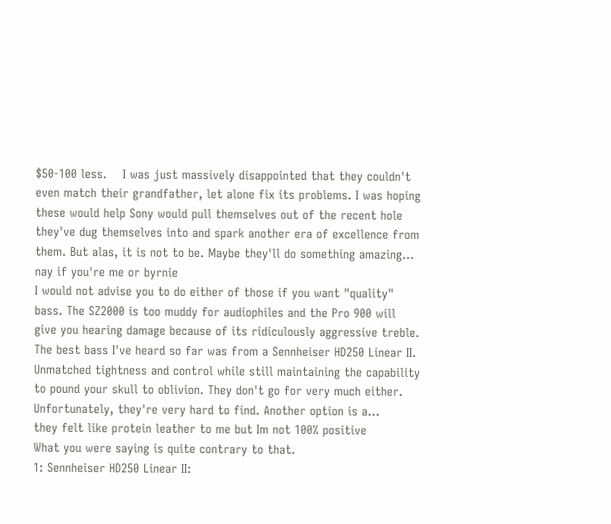$50-100 less.    I was just massively disappointed that they couldn't even match their grandfather, let alone fix its problems. I was hoping these would help Sony would pull themselves out of the recent hole they've dug themselves into and spark another era of excellence from them. But alas, it is not to be. Maybe they'll do something amazing...
nay if you're me or byrnie
I would not advise you to do either of those if you want "quality" bass. The SZ2000 is too muddy for audiophiles and the Pro 900 will give you hearing damage because of its ridiculously aggressive treble. The best bass I've heard so far was from a Sennheiser HD250 Linear II. Unmatched tightness and control while still maintaining the capability to pound your skull to oblivion. They don't go for very much either. Unfortunately, they're very hard to find. Another option is a...
they felt like protein leather to me but Im not 100% positive
What you were saying is quite contrary to that.
1: Sennheiser HD250 Linear II: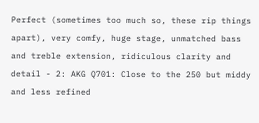Perfect (sometimes too much so, these rip things apart), very comfy, huge stage, unmatched bass and treble extension, ridiculous clarity and detail - 2: AKG Q701: Close to the 250 but middy and less refined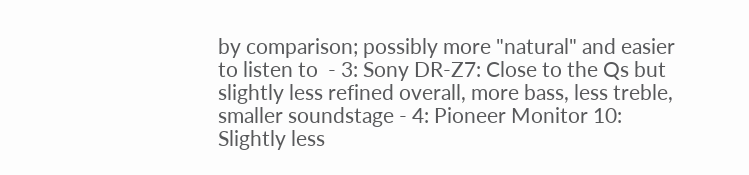by comparison; possibly more "natural" and easier to listen to  - 3: Sony DR-Z7: Close to the Qs but slightly less refined overall, more bass, less treble, smaller soundstage - 4: Pioneer Monitor 10: Slightly less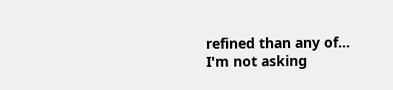refined than any of...
I'm not asking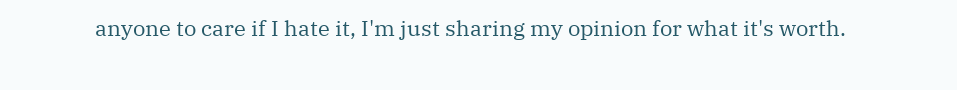anyone to care if I hate it, I'm just sharing my opinion for what it's worth.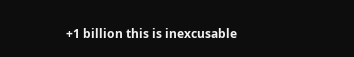+1 billion this is inexcusable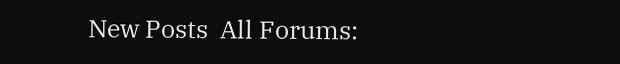New Posts  All Forums: